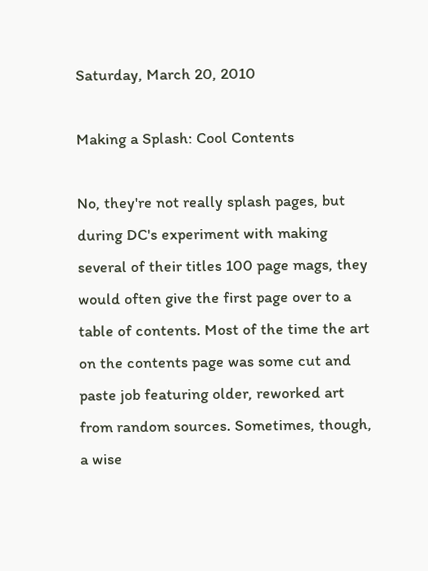Saturday, March 20, 2010

Making a Splash: Cool Contents

No, they're not really splash pages, but during DC's experiment with making several of their titles 100 page mags, they would often give the first page over to a table of contents. Most of the time the art on the contents page was some cut and paste job featuring older, reworked art from random sources. Sometimes, though, a wise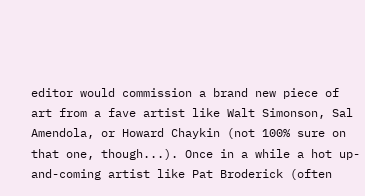editor would commission a brand new piece of art from a fave artist like Walt Simonson, Sal Amendola, or Howard Chaykin (not 100% sure on that one, though...). Once in a while a hot up-and-coming artist like Pat Broderick (often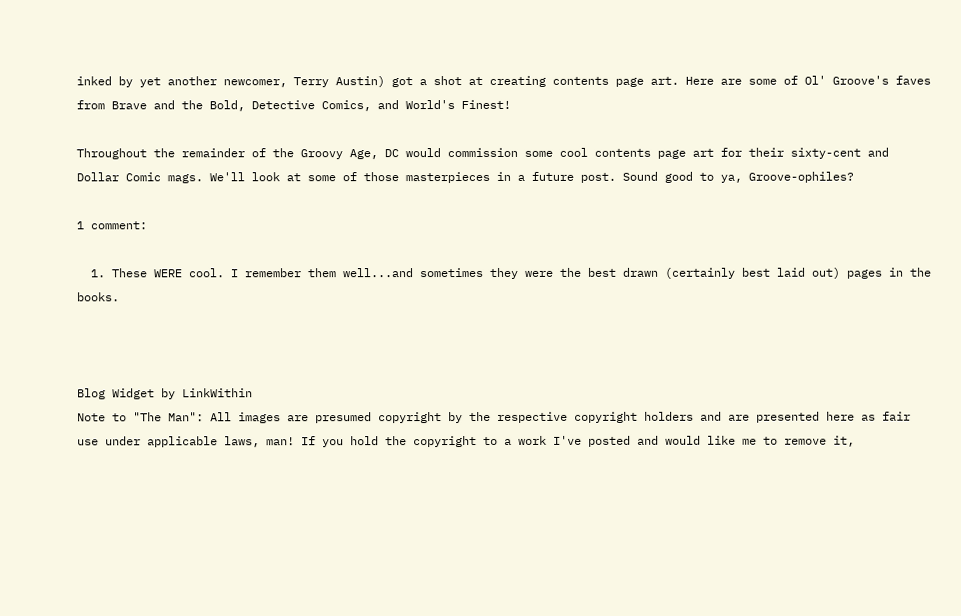inked by yet another newcomer, Terry Austin) got a shot at creating contents page art. Here are some of Ol' Groove's faves from Brave and the Bold, Detective Comics, and World's Finest!

Throughout the remainder of the Groovy Age, DC would commission some cool contents page art for their sixty-cent and Dollar Comic mags. We'll look at some of those masterpieces in a future post. Sound good to ya, Groove-ophiles?

1 comment:

  1. These WERE cool. I remember them well...and sometimes they were the best drawn (certainly best laid out) pages in the books.



Blog Widget by LinkWithin
Note to "The Man": All images are presumed copyright by the respective copyright holders and are presented here as fair use under applicable laws, man! If you hold the copyright to a work I've posted and would like me to remove it,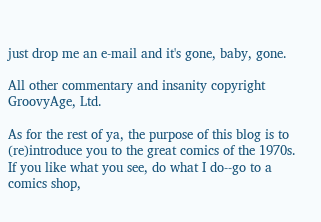just drop me an e-mail and it's gone, baby, gone.

All other commentary and insanity copyright GroovyAge, Ltd.

As for the rest of ya, the purpose of this blog is to (re)introduce you to the great comics of the 1970s. If you like what you see, do what I do--go to a comics shop,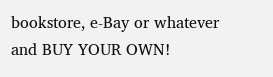bookstore, e-Bay or whatever and BUY YOUR OWN!